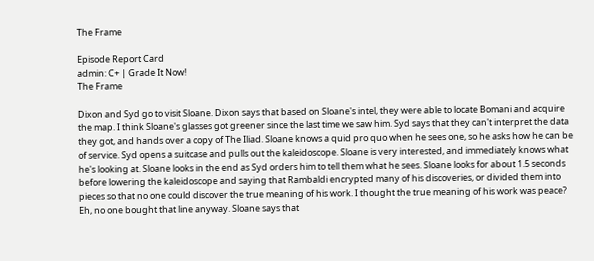The Frame

Episode Report Card
admin: C+ | Grade It Now!
The Frame

Dixon and Syd go to visit Sloane. Dixon says that based on Sloane's intel, they were able to locate Bomani and acquire the map. I think Sloane's glasses got greener since the last time we saw him. Syd says that they can't interpret the data they got, and hands over a copy of The Iliad. Sloane knows a quid pro quo when he sees one, so he asks how he can be of service. Syd opens a suitcase and pulls out the kaleidoscope. Sloane is very interested, and immediately knows what he's looking at. Sloane looks in the end as Syd orders him to tell them what he sees. Sloane looks for about 1.5 seconds before lowering the kaleidoscope and saying that Rambaldi encrypted many of his discoveries, or divided them into pieces so that no one could discover the true meaning of his work. I thought the true meaning of his work was peace? Eh, no one bought that line anyway. Sloane says that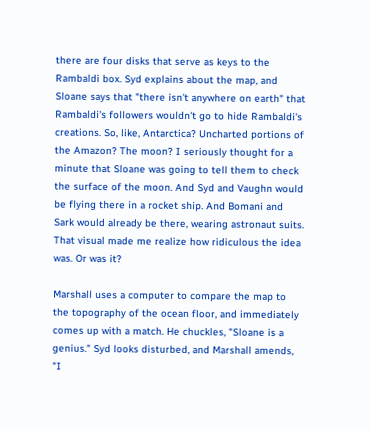there are four disks that serve as keys to the Rambaldi box. Syd explains about the map, and Sloane says that "there isn't anywhere on earth" that Rambaldi's followers wouldn't go to hide Rambaldi's creations. So, like, Antarctica? Uncharted portions of the Amazon? The moon? I seriously thought for a minute that Sloane was going to tell them to check the surface of the moon. And Syd and Vaughn would be flying there in a rocket ship. And Bomani and Sark would already be there, wearing astronaut suits. That visual made me realize how ridiculous the idea was. Or was it?

Marshall uses a computer to compare the map to the topography of the ocean floor, and immediately comes up with a match. He chuckles, "Sloane is a genius." Syd looks disturbed, and Marshall amends, "I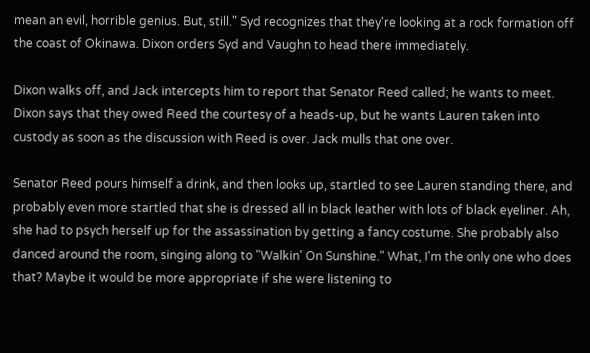mean an evil, horrible genius. But, still." Syd recognizes that they're looking at a rock formation off the coast of Okinawa. Dixon orders Syd and Vaughn to head there immediately.

Dixon walks off, and Jack intercepts him to report that Senator Reed called; he wants to meet. Dixon says that they owed Reed the courtesy of a heads-up, but he wants Lauren taken into custody as soon as the discussion with Reed is over. Jack mulls that one over.

Senator Reed pours himself a drink, and then looks up, startled to see Lauren standing there, and probably even more startled that she is dressed all in black leather with lots of black eyeliner. Ah, she had to psych herself up for the assassination by getting a fancy costume. She probably also danced around the room, singing along to "Walkin' On Sunshine." What, I'm the only one who does that? Maybe it would be more appropriate if she were listening to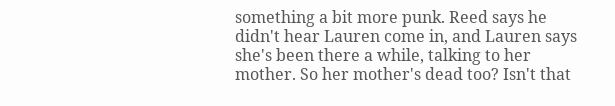something a bit more punk. Reed says he didn't hear Lauren come in, and Lauren says she's been there a while, talking to her mother. So her mother's dead too? Isn't that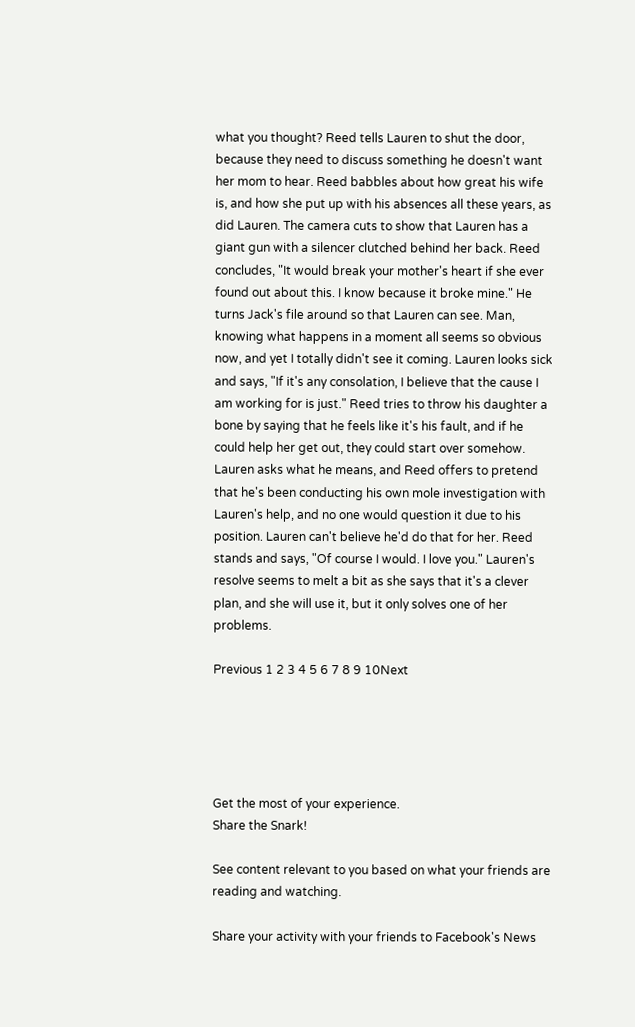what you thought? Reed tells Lauren to shut the door, because they need to discuss something he doesn't want her mom to hear. Reed babbles about how great his wife is, and how she put up with his absences all these years, as did Lauren. The camera cuts to show that Lauren has a giant gun with a silencer clutched behind her back. Reed concludes, "It would break your mother's heart if she ever found out about this. I know because it broke mine." He turns Jack's file around so that Lauren can see. Man, knowing what happens in a moment all seems so obvious now, and yet I totally didn't see it coming. Lauren looks sick and says, "If it's any consolation, I believe that the cause I am working for is just." Reed tries to throw his daughter a bone by saying that he feels like it's his fault, and if he could help her get out, they could start over somehow. Lauren asks what he means, and Reed offers to pretend that he's been conducting his own mole investigation with Lauren's help, and no one would question it due to his position. Lauren can't believe he'd do that for her. Reed stands and says, "Of course I would. I love you." Lauren's resolve seems to melt a bit as she says that it's a clever plan, and she will use it, but it only solves one of her problems.

Previous 1 2 3 4 5 6 7 8 9 10Next





Get the most of your experience.
Share the Snark!

See content relevant to you based on what your friends are reading and watching.

Share your activity with your friends to Facebook's News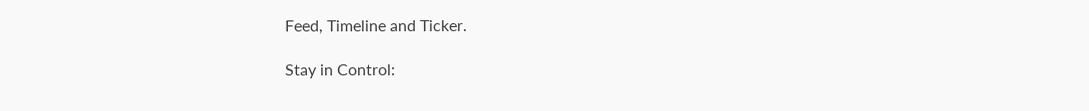Feed, Timeline and Ticker.

Stay in Control: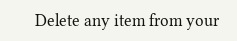Delete any item from your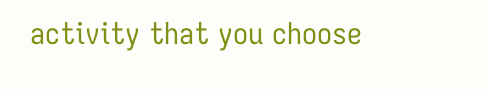activity that you choose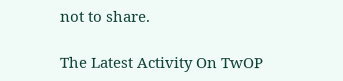not to share.

The Latest Activity On TwOP